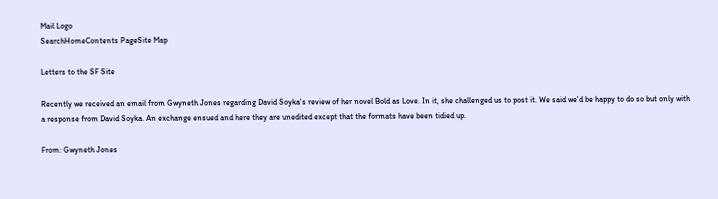Mail Logo
SearchHomeContents PageSite Map

Letters to the SF Site

Recently we received an email from Gwyneth Jones regarding David Soyka's review of her novel Bold as Love. In it, she challenged us to post it. We said we'd be happy to do so but only with a response from David Soyka. An exchange ensued and here they are unedited except that the formats have been tidied up.

From: Gwyneth Jones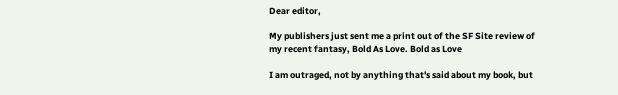Dear editor,

My publishers just sent me a print out of the SF Site review of my recent fantasy, Bold As Love. Bold as Love

I am outraged, not by anything that's said about my book, but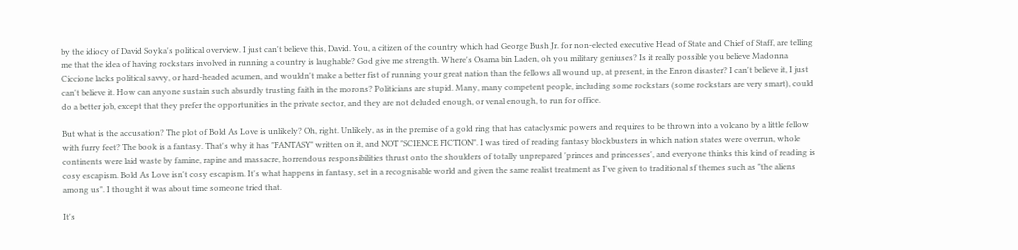by the idiocy of David Soyka's political overview. I just can't believe this, David. You, a citizen of the country which had George Bush Jr. for non-elected executive Head of State and Chief of Staff, are telling me that the idea of having rockstars involved in running a country is laughable? God give me strength. Where's Osama bin Laden, oh you military geniuses? Is it really possible you believe Madonna Ciccione lacks political savvy, or hard-headed acumen, and wouldn't make a better fist of running your great nation than the fellows all wound up, at present, in the Enron disaster? I can't believe it, I just can't believe it. How can anyone sustain such absurdly trusting faith in the morons? Politicians are stupid. Many, many competent people, including some rockstars (some rockstars are very smart), could do a better job, except that they prefer the opportunities in the private sector, and they are not deluded enough, or venal enough, to run for office.

But what is the accusation? The plot of Bold As Love is unlikely? Oh, right. Unlikely, as in the premise of a gold ring that has cataclysmic powers and requires to be thrown into a volcano by a little fellow with furry feet? The book is a fantasy. That's why it has "FANTASY" written on it, and NOT "SCIENCE FICTION". I was tired of reading fantasy blockbusters in which nation states were overrun, whole continents were laid waste by famine, rapine and massacre, horrendous responsibilities thrust onto the shoulders of totally unprepared 'princes and princesses', and everyone thinks this kind of reading is cosy escapism. Bold As Love isn't cosy escapism. It's what happens in fantasy, set in a recognisable world and given the same realist treatment as I've given to traditional sf themes such as "the aliens among us". I thought it was about time someone tried that.

It's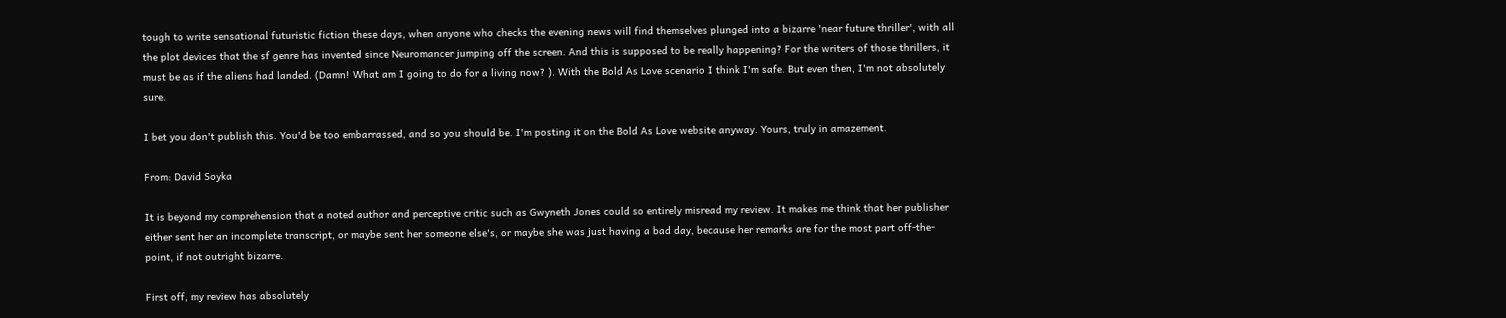tough to write sensational futuristic fiction these days, when anyone who checks the evening news will find themselves plunged into a bizarre 'near future thriller', with all the plot devices that the sf genre has invented since Neuromancer jumping off the screen. And this is supposed to be really happening? For the writers of those thrillers, it must be as if the aliens had landed. (Damn! What am I going to do for a living now? ). With the Bold As Love scenario I think I'm safe. But even then, I'm not absolutely sure.

I bet you don't publish this. You'd be too embarrassed, and so you should be. I'm posting it on the Bold As Love website anyway. Yours, truly in amazement.

From: David Soyka

It is beyond my comprehension that a noted author and perceptive critic such as Gwyneth Jones could so entirely misread my review. It makes me think that her publisher either sent her an incomplete transcript, or maybe sent her someone else's, or maybe she was just having a bad day, because her remarks are for the most part off-the-point, if not outright bizarre.

First off, my review has absolutely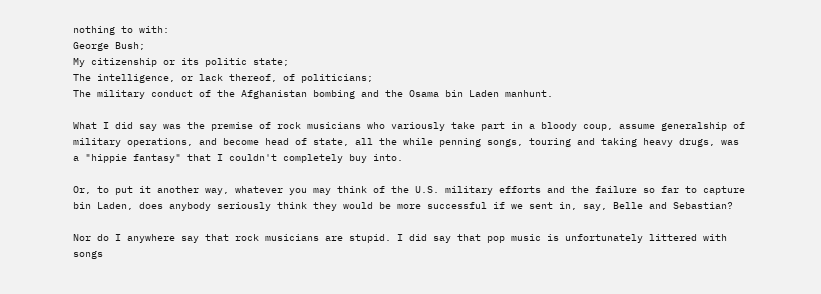nothing to with:
George Bush;
My citizenship or its politic state;
The intelligence, or lack thereof, of politicians;
The military conduct of the Afghanistan bombing and the Osama bin Laden manhunt.

What I did say was the premise of rock musicians who variously take part in a bloody coup, assume generalship of military operations, and become head of state, all the while penning songs, touring and taking heavy drugs, was a "hippie fantasy" that I couldn't completely buy into.

Or, to put it another way, whatever you may think of the U.S. military efforts and the failure so far to capture bin Laden, does anybody seriously think they would be more successful if we sent in, say, Belle and Sebastian?

Nor do I anywhere say that rock musicians are stupid. I did say that pop music is unfortunately littered with songs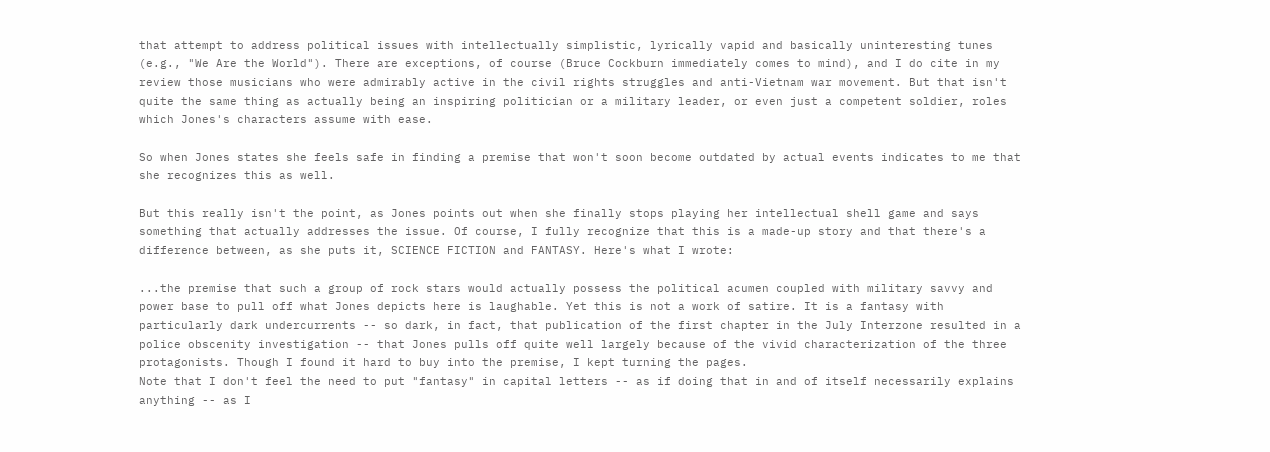that attempt to address political issues with intellectually simplistic, lyrically vapid and basically uninteresting tunes (e.g., "We Are the World"). There are exceptions, of course (Bruce Cockburn immediately comes to mind), and I do cite in my review those musicians who were admirably active in the civil rights struggles and anti-Vietnam war movement. But that isn't quite the same thing as actually being an inspiring politician or a military leader, or even just a competent soldier, roles which Jones's characters assume with ease.

So when Jones states she feels safe in finding a premise that won't soon become outdated by actual events indicates to me that she recognizes this as well.

But this really isn't the point, as Jones points out when she finally stops playing her intellectual shell game and says something that actually addresses the issue. Of course, I fully recognize that this is a made-up story and that there's a difference between, as she puts it, SCIENCE FICTION and FANTASY. Here's what I wrote:

...the premise that such a group of rock stars would actually possess the political acumen coupled with military savvy and power base to pull off what Jones depicts here is laughable. Yet this is not a work of satire. It is a fantasy with particularly dark undercurrents -- so dark, in fact, that publication of the first chapter in the July Interzone resulted in a police obscenity investigation -- that Jones pulls off quite well largely because of the vivid characterization of the three protagonists. Though I found it hard to buy into the premise, I kept turning the pages.
Note that I don't feel the need to put "fantasy" in capital letters -- as if doing that in and of itself necessarily explains anything -- as I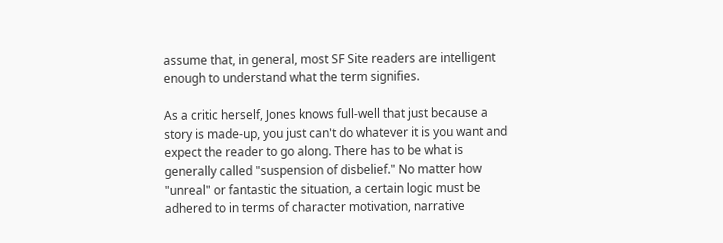assume that, in general, most SF Site readers are intelligent enough to understand what the term signifies.

As a critic herself, Jones knows full-well that just because a story is made-up, you just can't do whatever it is you want and expect the reader to go along. There has to be what is generally called "suspension of disbelief." No matter how "unreal" or fantastic the situation, a certain logic must be adhered to in terms of character motivation, narrative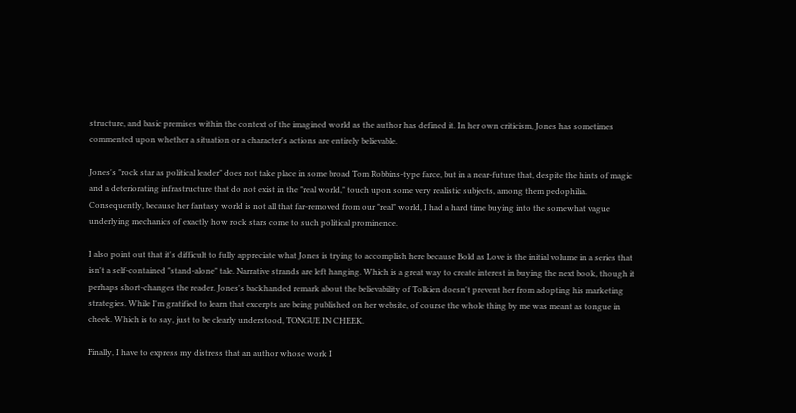structure, and basic premises within the context of the imagined world as the author has defined it. In her own criticism, Jones has sometimes commented upon whether a situation or a character's actions are entirely believable.

Jones's "rock star as political leader" does not take place in some broad Tom Robbins-type farce, but in a near-future that, despite the hints of magic and a deteriorating infrastructure that do not exist in the "real world," touch upon some very realistic subjects, among them pedophilia. Consequently, because her fantasy world is not all that far-removed from our "real" world, I had a hard time buying into the somewhat vague underlying mechanics of exactly how rock stars come to such political prominence.

I also point out that it's difficult to fully appreciate what Jones is trying to accomplish here because Bold as Love is the initial volume in a series that isn't a self-contained "stand-alone" tale. Narrative strands are left hanging. Which is a great way to create interest in buying the next book, though it perhaps short-changes the reader. Jones's backhanded remark about the believability of Tolkien doesn't prevent her from adopting his marketing strategies. While I'm gratified to learn that excerpts are being published on her website, of course the whole thing by me was meant as tongue in cheek. Which is to say, just to be clearly understood, TONGUE IN CHEEK.

Finally, I have to express my distress that an author whose work I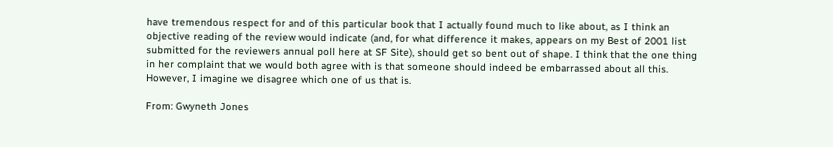have tremendous respect for and of this particular book that I actually found much to like about, as I think an objective reading of the review would indicate (and, for what difference it makes, appears on my Best of 2001 list submitted for the reviewers annual poll here at SF Site), should get so bent out of shape. I think that the one thing in her complaint that we would both agree with is that someone should indeed be embarrassed about all this. However, I imagine we disagree which one of us that is.

From: Gwyneth Jones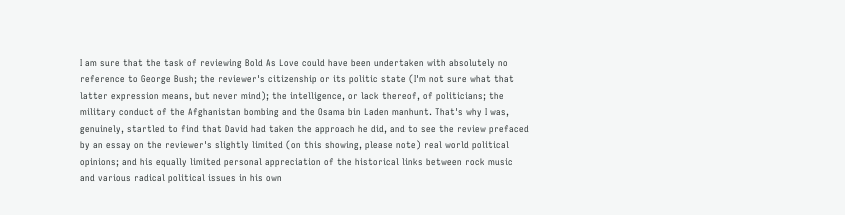I am sure that the task of reviewing Bold As Love could have been undertaken with absolutely no reference to George Bush; the reviewer's citizenship or its politic state (I'm not sure what that latter expression means, but never mind); the intelligence, or lack thereof, of politicians; the military conduct of the Afghanistan bombing and the Osama bin Laden manhunt. That's why I was, genuinely, startled to find that David had taken the approach he did, and to see the review prefaced by an essay on the reviewer's slightly limited (on this showing, please note) real world political opinions; and his equally limited personal appreciation of the historical links between rock music and various radical political issues in his own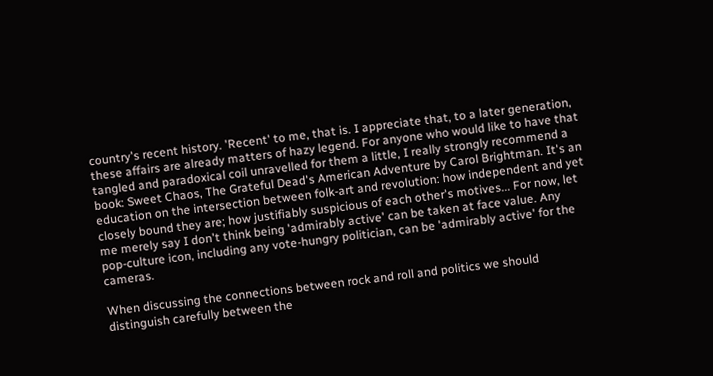country's recent history. 'Recent' to me, that is. I appreciate that, to a later generation, these affairs are already matters of hazy legend. For anyone who would like to have that tangled and paradoxical coil unravelled for them a little, I really strongly recommend a book: Sweet Chaos, The Grateful Dead's American Adventure by Carol Brightman. It's an education on the intersection between folk-art and revolution: how independent and yet closely bound they are; how justifiably suspicious of each other's motives... For now, let me merely say I don't think being 'admirably active' can be taken at face value. Any pop-culture icon, including any vote-hungry politician, can be 'admirably active' for the cameras.

When discussing the connections between rock and roll and politics we should distinguish carefully between the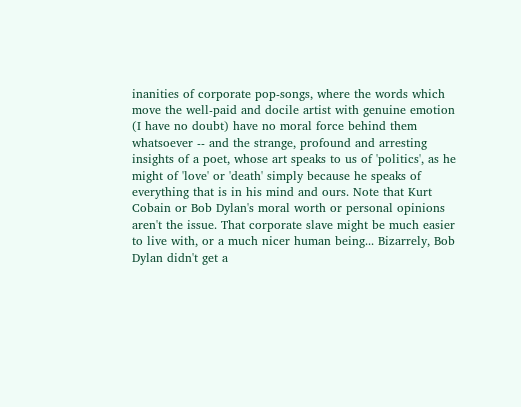inanities of corporate pop-songs, where the words which move the well-paid and docile artist with genuine emotion (I have no doubt) have no moral force behind them whatsoever -- and the strange, profound and arresting insights of a poet, whose art speaks to us of 'politics', as he might of 'love' or 'death' simply because he speaks of everything that is in his mind and ours. Note that Kurt Cobain or Bob Dylan's moral worth or personal opinions aren't the issue. That corporate slave might be much easier to live with, or a much nicer human being... Bizarrely, Bob Dylan didn't get a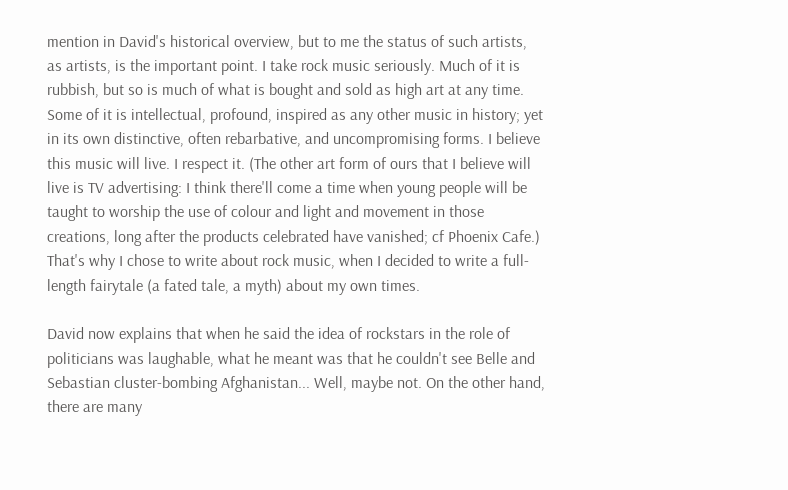mention in David's historical overview, but to me the status of such artists, as artists, is the important point. I take rock music seriously. Much of it is rubbish, but so is much of what is bought and sold as high art at any time. Some of it is intellectual, profound, inspired as any other music in history; yet in its own distinctive, often rebarbative, and uncompromising forms. I believe this music will live. I respect it. (The other art form of ours that I believe will live is TV advertising: I think there'll come a time when young people will be taught to worship the use of colour and light and movement in those creations, long after the products celebrated have vanished; cf Phoenix Cafe.) That's why I chose to write about rock music, when I decided to write a full-length fairytale (a fated tale, a myth) about my own times.

David now explains that when he said the idea of rockstars in the role of politicians was laughable, what he meant was that he couldn't see Belle and Sebastian cluster-bombing Afghanistan... Well, maybe not. On the other hand, there are many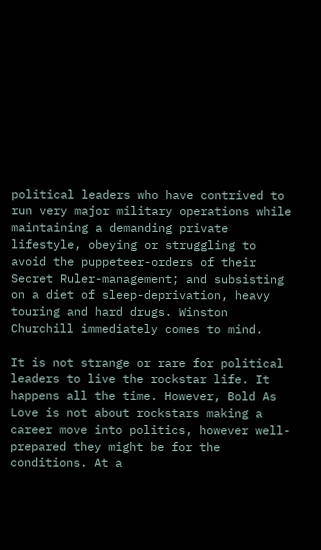political leaders who have contrived to run very major military operations while maintaining a demanding private lifestyle, obeying or struggling to avoid the puppeteer-orders of their Secret Ruler-management; and subsisting on a diet of sleep-deprivation, heavy touring and hard drugs. Winston Churchill immediately comes to mind.

It is not strange or rare for political leaders to live the rockstar life. It happens all the time. However, Bold As Love is not about rockstars making a career move into politics, however well-prepared they might be for the conditions. At a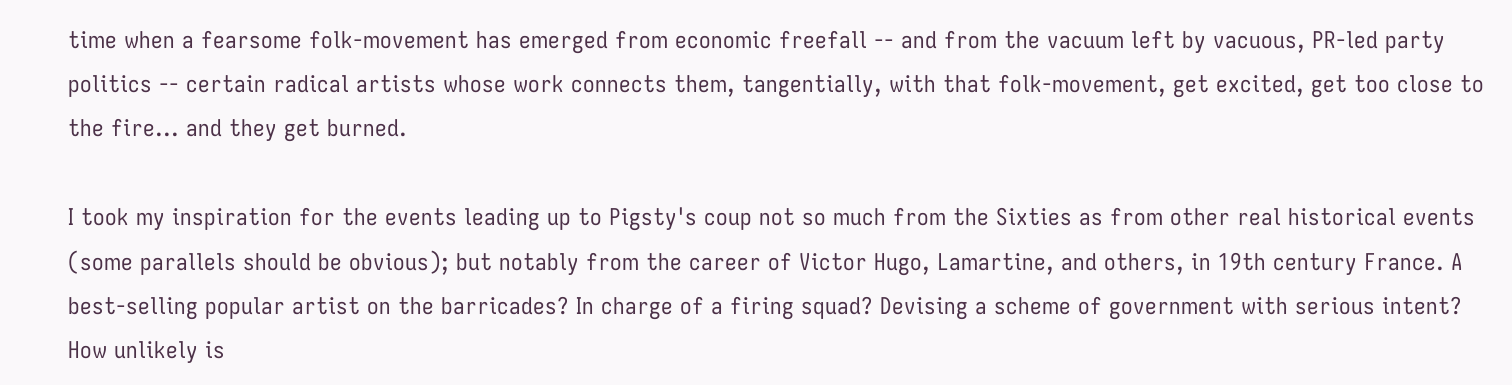time when a fearsome folk-movement has emerged from economic freefall -- and from the vacuum left by vacuous, PR-led party politics -- certain radical artists whose work connects them, tangentially, with that folk-movement, get excited, get too close to the fire... and they get burned.

I took my inspiration for the events leading up to Pigsty's coup not so much from the Sixties as from other real historical events (some parallels should be obvious); but notably from the career of Victor Hugo, Lamartine, and others, in 19th century France. A best-selling popular artist on the barricades? In charge of a firing squad? Devising a scheme of government with serious intent? How unlikely is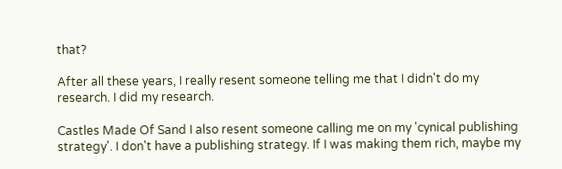that?

After all these years, I really resent someone telling me that I didn't do my research. I did my research.

Castles Made Of Sand I also resent someone calling me on my 'cynical publishing strategy'. I don't have a publishing strategy. If I was making them rich, maybe my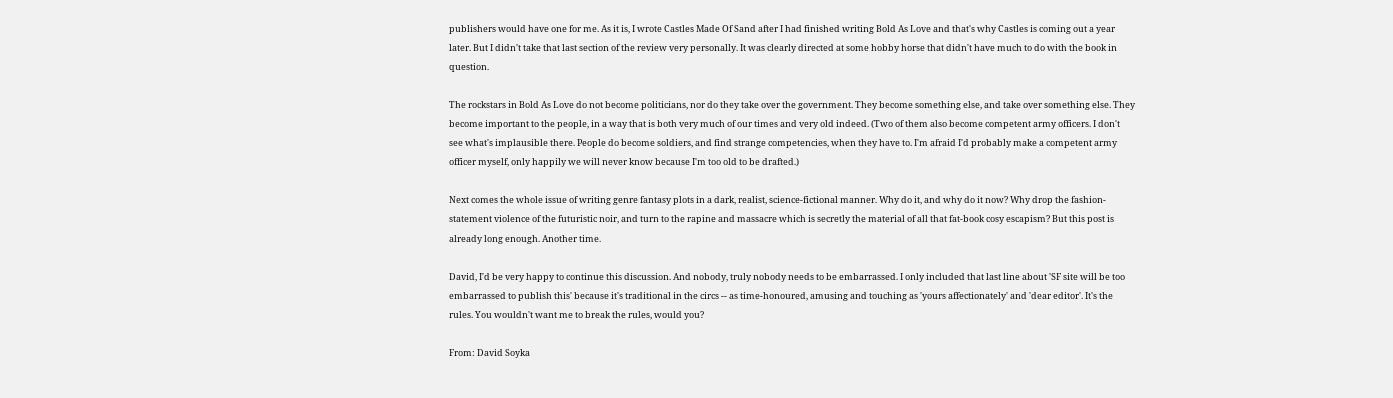publishers would have one for me. As it is, I wrote Castles Made Of Sand after I had finished writing Bold As Love and that's why Castles is coming out a year later. But I didn't take that last section of the review very personally. It was clearly directed at some hobby horse that didn't have much to do with the book in question.

The rockstars in Bold As Love do not become politicians, nor do they take over the government. They become something else, and take over something else. They become important to the people, in a way that is both very much of our times and very old indeed. (Two of them also become competent army officers. I don't see what's implausible there. People do become soldiers, and find strange competencies, when they have to. I'm afraid I'd probably make a competent army officer myself, only happily we will never know because I'm too old to be drafted.)

Next comes the whole issue of writing genre fantasy plots in a dark, realist, science-fictional manner. Why do it, and why do it now? Why drop the fashion-statement violence of the futuristic noir, and turn to the rapine and massacre which is secretly the material of all that fat-book cosy escapism? But this post is already long enough. Another time.

David, I'd be very happy to continue this discussion. And nobody, truly nobody needs to be embarrassed. I only included that last line about 'SF site will be too embarrassed to publish this' because it's traditional in the circs -- as time-honoured, amusing and touching as 'yours affectionately' and 'dear editor'. It's the rules. You wouldn't want me to break the rules, would you?

From: David Soyka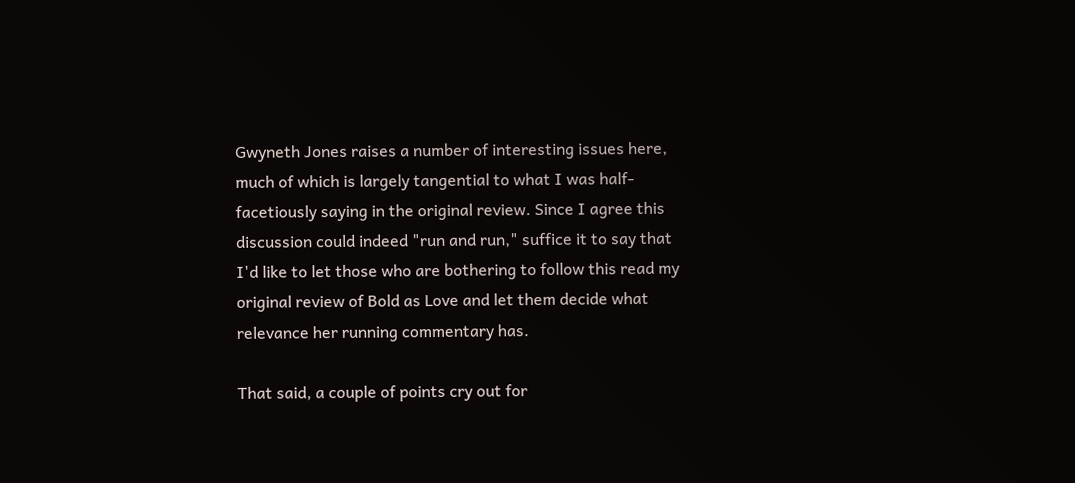Gwyneth Jones raises a number of interesting issues here, much of which is largely tangential to what I was half-facetiously saying in the original review. Since I agree this discussion could indeed "run and run," suffice it to say that I'd like to let those who are bothering to follow this read my original review of Bold as Love and let them decide what relevance her running commentary has.

That said, a couple of points cry out for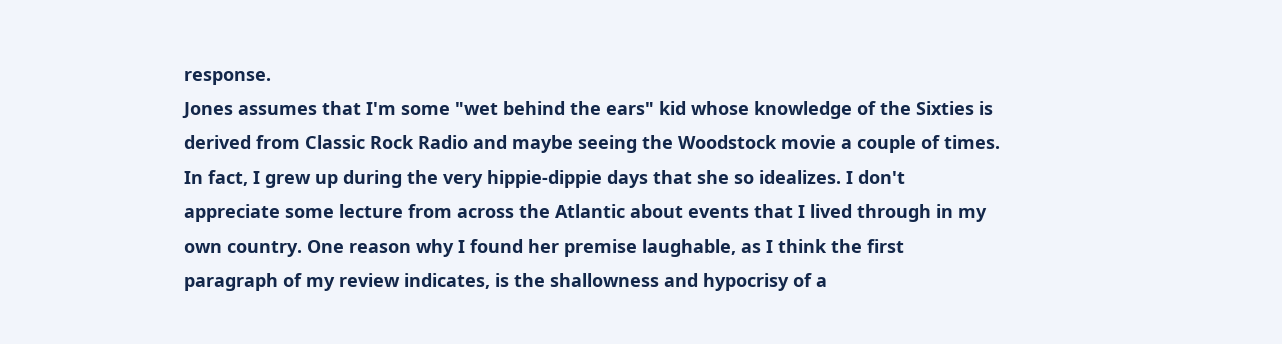response.
Jones assumes that I'm some "wet behind the ears" kid whose knowledge of the Sixties is derived from Classic Rock Radio and maybe seeing the Woodstock movie a couple of times. In fact, I grew up during the very hippie-dippie days that she so idealizes. I don't appreciate some lecture from across the Atlantic about events that I lived through in my own country. One reason why I found her premise laughable, as I think the first paragraph of my review indicates, is the shallowness and hypocrisy of a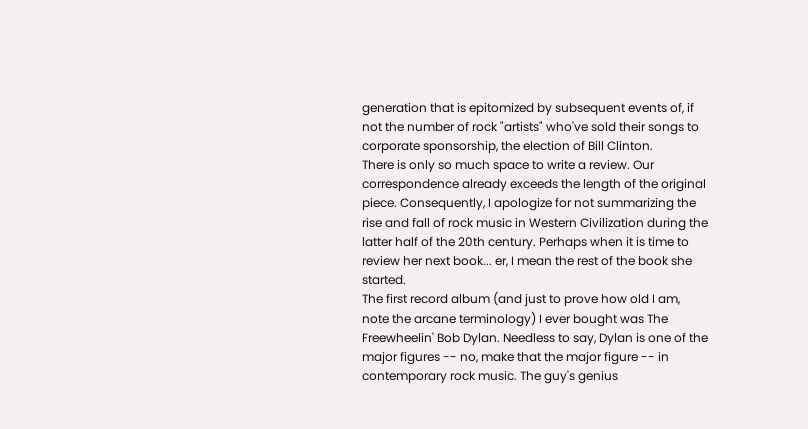generation that is epitomized by subsequent events of, if not the number of rock "artists" who've sold their songs to corporate sponsorship, the election of Bill Clinton.
There is only so much space to write a review. Our correspondence already exceeds the length of the original piece. Consequently, I apologize for not summarizing the rise and fall of rock music in Western Civilization during the latter half of the 20th century. Perhaps when it is time to review her next book... er, I mean the rest of the book she started.
The first record album (and just to prove how old I am, note the arcane terminology) I ever bought was The Freewheelin' Bob Dylan. Needless to say, Dylan is one of the major figures -- no, make that the major figure -- in contemporary rock music. The guy's genius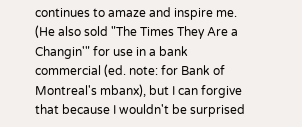continues to amaze and inspire me. (He also sold "The Times They Are a Changin'" for use in a bank commercial (ed. note: for Bank of Montreal's mbanx), but I can forgive that because I wouldn't be surprised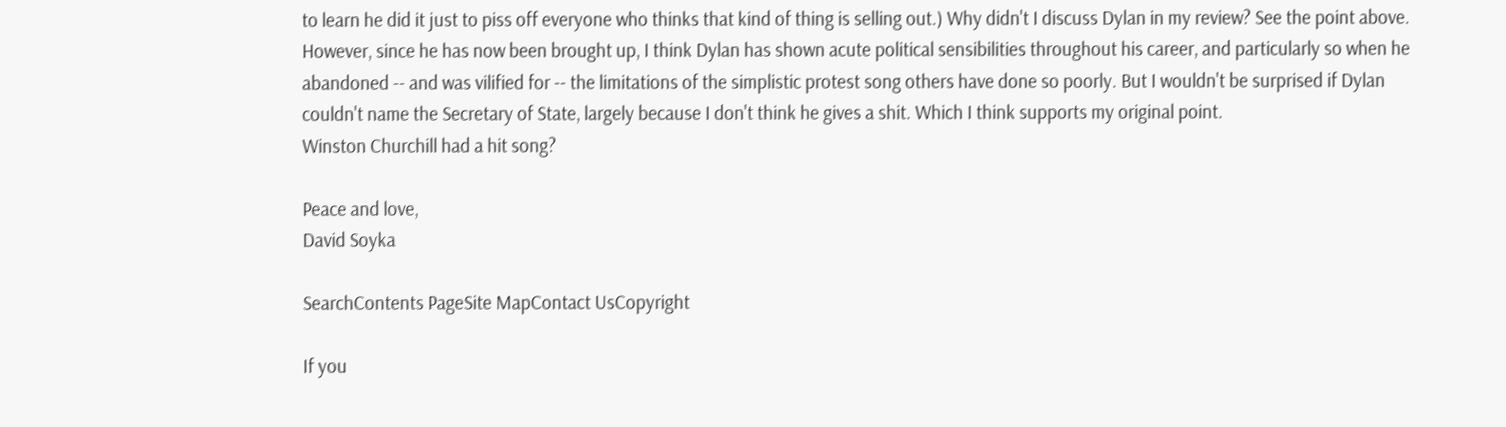to learn he did it just to piss off everyone who thinks that kind of thing is selling out.) Why didn't I discuss Dylan in my review? See the point above. However, since he has now been brought up, I think Dylan has shown acute political sensibilities throughout his career, and particularly so when he abandoned -- and was vilified for -- the limitations of the simplistic protest song others have done so poorly. But I wouldn't be surprised if Dylan couldn't name the Secretary of State, largely because I don't think he gives a shit. Which I think supports my original point.
Winston Churchill had a hit song?

Peace and love,
David Soyka

SearchContents PageSite MapContact UsCopyright

If you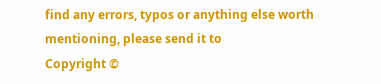find any errors, typos or anything else worth mentioning, please send it to
Copyright ©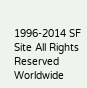1996-2014 SF Site All Rights Reserved Worldwide